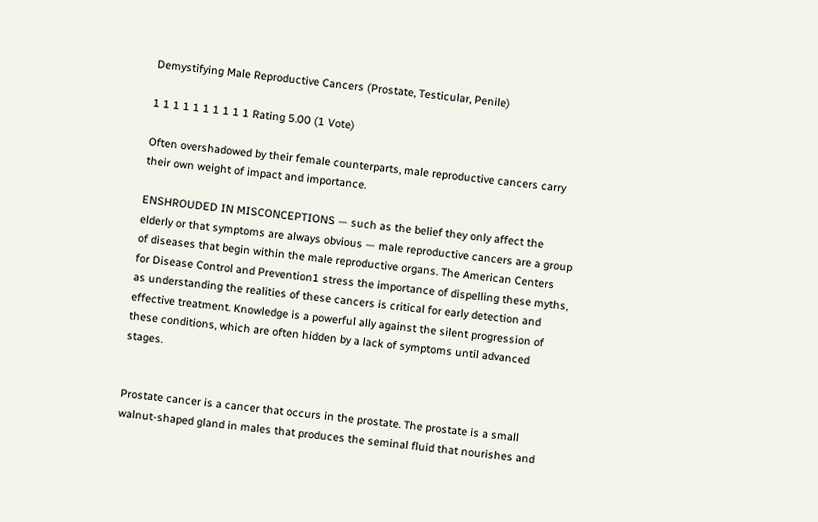Demystifying Male Reproductive Cancers (Prostate, Testicular, Penile)

1 1 1 1 1 1 1 1 1 1 Rating 5.00 (1 Vote)

Often overshadowed by their female counterparts, male reproductive cancers carry their own weight of impact and importance.

ENSHROUDED IN MISCONCEPTIONS — such as the belief they only affect the elderly or that symptoms are always obvious — male reproductive cancers are a group of diseases that begin within the male reproductive organs. The American Centers for Disease Control and Prevention1 stress the importance of dispelling these myths, as understanding the realities of these cancers is critical for early detection and effective treatment. Knowledge is a powerful ally against the silent progression of these conditions, which are often hidden by a lack of symptoms until advanced stages.


Prostate cancer is a cancer that occurs in the prostate. The prostate is a small walnut-shaped gland in males that produces the seminal fluid that nourishes and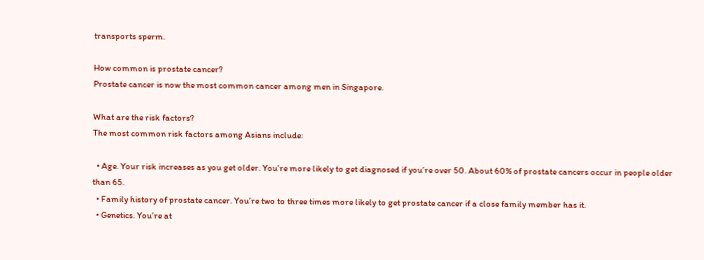transports sperm.

How common is prostate cancer?
Prostate cancer is now the most common cancer among men in Singapore.

What are the risk factors?
The most common risk factors among Asians include:

  • Age. Your risk increases as you get older. You’re more likely to get diagnosed if you’re over 50. About 60% of prostate cancers occur in people older than 65.
  • Family history of prostate cancer. You’re two to three times more likely to get prostate cancer if a close family member has it.
  • Genetics. You’re at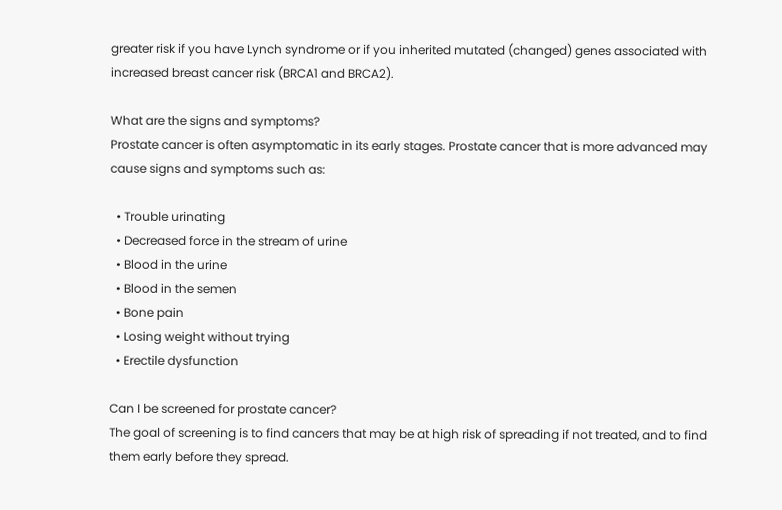greater risk if you have Lynch syndrome or if you inherited mutated (changed) genes associated with increased breast cancer risk (BRCA1 and BRCA2).

What are the signs and symptoms?
Prostate cancer is often asymptomatic in its early stages. Prostate cancer that is more advanced may cause signs and symptoms such as:

  • Trouble urinating
  • Decreased force in the stream of urine
  • Blood in the urine
  • Blood in the semen
  • Bone pain
  • Losing weight without trying
  • Erectile dysfunction

Can I be screened for prostate cancer?
The goal of screening is to find cancers that may be at high risk of spreading if not treated, and to find them early before they spread.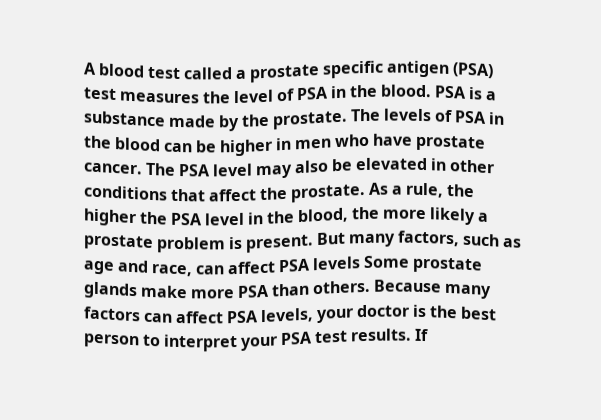A blood test called a prostate specific antigen (PSA) test measures the level of PSA in the blood. PSA is a substance made by the prostate. The levels of PSA in the blood can be higher in men who have prostate cancer. The PSA level may also be elevated in other conditions that affect the prostate. As a rule, the higher the PSA level in the blood, the more likely a prostate problem is present. But many factors, such as age and race, can affect PSA levels Some prostate glands make more PSA than others. Because many factors can affect PSA levels, your doctor is the best person to interpret your PSA test results. If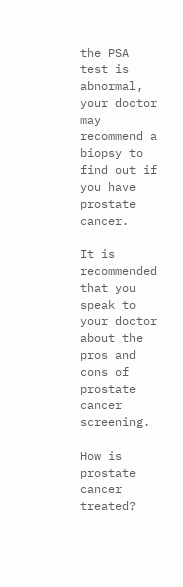the PSA test is abnormal, your doctor may recommend a biopsy to find out if you have prostate cancer.

It is recommended that you speak to your doctor about the pros and cons of prostate cancer screening.

How is prostate cancer treated?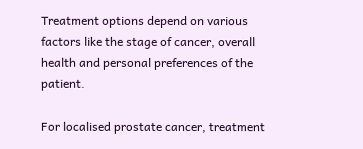Treatment options depend on various factors like the stage of cancer, overall health and personal preferences of the patient.

For localised prostate cancer, treatment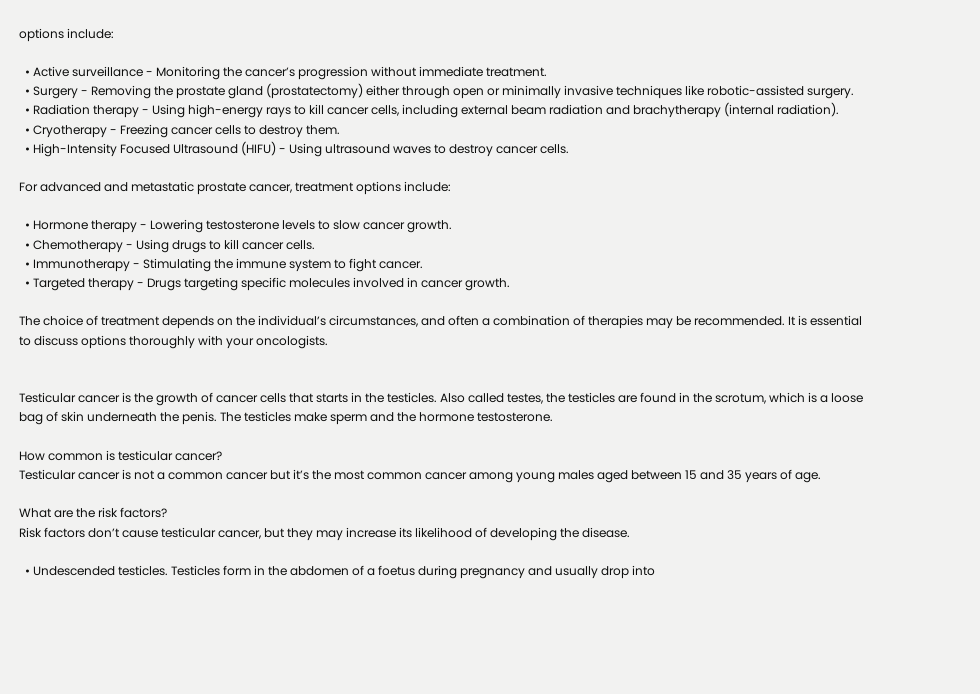options include:

  • Active surveillance - Monitoring the cancer’s progression without immediate treatment.
  • Surgery - Removing the prostate gland (prostatectomy) either through open or minimally invasive techniques like robotic-assisted surgery.
  • Radiation therapy - Using high-energy rays to kill cancer cells, including external beam radiation and brachytherapy (internal radiation).
  • Cryotherapy - Freezing cancer cells to destroy them.
  • High-Intensity Focused Ultrasound (HIFU) - Using ultrasound waves to destroy cancer cells.

For advanced and metastatic prostate cancer, treatment options include:

  • Hormone therapy - Lowering testosterone levels to slow cancer growth.
  • Chemotherapy - Using drugs to kill cancer cells.
  • Immunotherapy - Stimulating the immune system to fight cancer.
  • Targeted therapy - Drugs targeting specific molecules involved in cancer growth.

The choice of treatment depends on the individual’s circumstances, and often a combination of therapies may be recommended. It is essential to discuss options thoroughly with your oncologists.


Testicular cancer is the growth of cancer cells that starts in the testicles. Also called testes, the testicles are found in the scrotum, which is a loose bag of skin underneath the penis. The testicles make sperm and the hormone testosterone.

How common is testicular cancer?
Testicular cancer is not a common cancer but it’s the most common cancer among young males aged between 15 and 35 years of age.

What are the risk factors?
Risk factors don’t cause testicular cancer, but they may increase its likelihood of developing the disease.

  • Undescended testicles. Testicles form in the abdomen of a foetus during pregnancy and usually drop into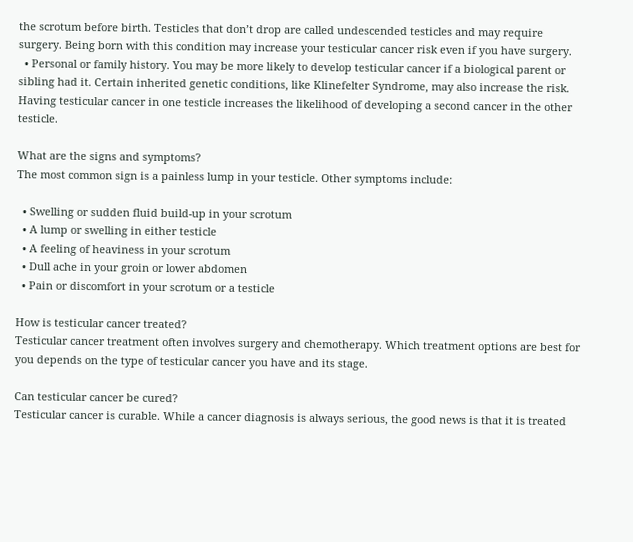the scrotum before birth. Testicles that don’t drop are called undescended testicles and may require surgery. Being born with this condition may increase your testicular cancer risk even if you have surgery.
  • Personal or family history. You may be more likely to develop testicular cancer if a biological parent or sibling had it. Certain inherited genetic conditions, like Klinefelter Syndrome, may also increase the risk. Having testicular cancer in one testicle increases the likelihood of developing a second cancer in the other testicle.

What are the signs and symptoms?
The most common sign is a painless lump in your testicle. Other symptoms include:

  • Swelling or sudden fluid build-up in your scrotum
  • A lump or swelling in either testicle
  • A feeling of heaviness in your scrotum
  • Dull ache in your groin or lower abdomen
  • Pain or discomfort in your scrotum or a testicle

How is testicular cancer treated?
Testicular cancer treatment often involves surgery and chemotherapy. Which treatment options are best for you depends on the type of testicular cancer you have and its stage.

Can testicular cancer be cured?
Testicular cancer is curable. While a cancer diagnosis is always serious, the good news is that it is treated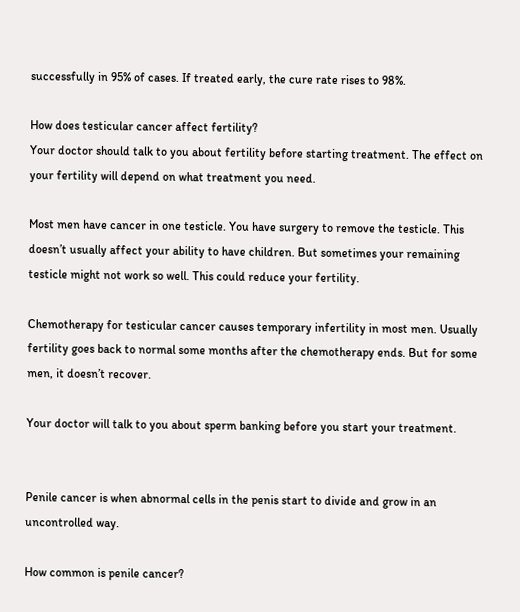successfully in 95% of cases. If treated early, the cure rate rises to 98%.

How does testicular cancer affect fertility?
Your doctor should talk to you about fertility before starting treatment. The effect on your fertility will depend on what treatment you need.

Most men have cancer in one testicle. You have surgery to remove the testicle. This doesn’t usually affect your ability to have children. But sometimes your remaining testicle might not work so well. This could reduce your fertility.

Chemotherapy for testicular cancer causes temporary infertility in most men. Usually fertility goes back to normal some months after the chemotherapy ends. But for some men, it doesn’t recover.

Your doctor will talk to you about sperm banking before you start your treatment.


Penile cancer is when abnormal cells in the penis start to divide and grow in an uncontrolled way.

How common is penile cancer?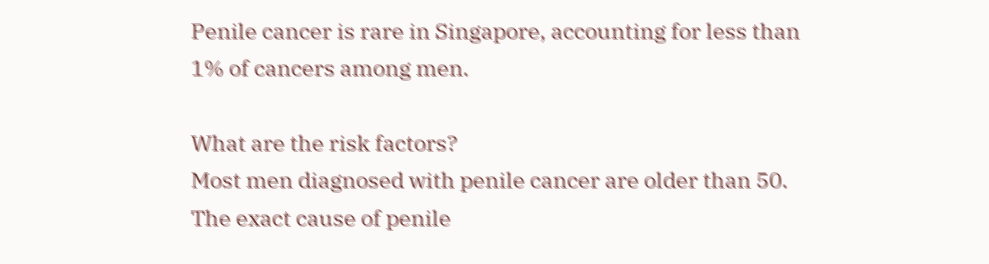Penile cancer is rare in Singapore, accounting for less than 1% of cancers among men.

What are the risk factors?
Most men diagnosed with penile cancer are older than 50. The exact cause of penile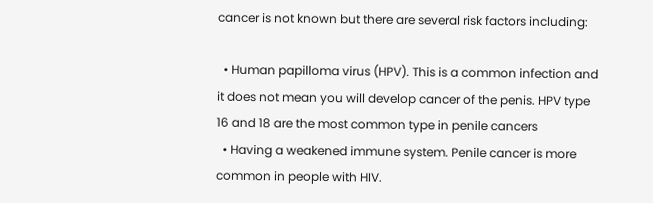cancer is not known but there are several risk factors including:

  • Human papilloma virus (HPV). This is a common infection and it does not mean you will develop cancer of the penis. HPV type 16 and 18 are the most common type in penile cancers
  • Having a weakened immune system. Penile cancer is more common in people with HIV.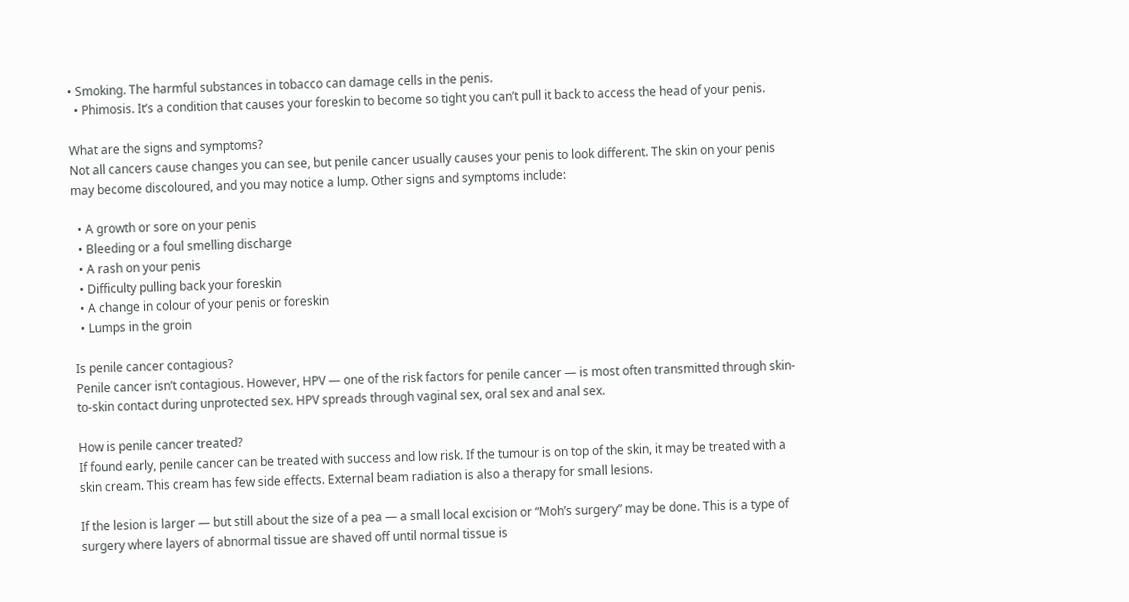• Smoking. The harmful substances in tobacco can damage cells in the penis.
  • Phimosis. It’s a condition that causes your foreskin to become so tight you can’t pull it back to access the head of your penis.

What are the signs and symptoms?
Not all cancers cause changes you can see, but penile cancer usually causes your penis to look different. The skin on your penis may become discoloured, and you may notice a lump. Other signs and symptoms include:

  • A growth or sore on your penis
  • Bleeding or a foul smelling discharge
  • A rash on your penis
  • Difficulty pulling back your foreskin
  • A change in colour of your penis or foreskin
  • Lumps in the groin

Is penile cancer contagious?
Penile cancer isn’t contagious. However, HPV — one of the risk factors for penile cancer — is most often transmitted through skin-to-skin contact during unprotected sex. HPV spreads through vaginal sex, oral sex and anal sex.

How is penile cancer treated?
If found early, penile cancer can be treated with success and low risk. If the tumour is on top of the skin, it may be treated with a skin cream. This cream has few side effects. External beam radiation is also a therapy for small lesions.

If the lesion is larger — but still about the size of a pea — a small local excision or “Moh’s surgery” may be done. This is a type of surgery where layers of abnormal tissue are shaved off until normal tissue is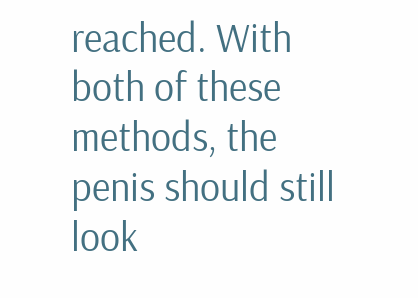reached. With both of these methods, the penis should still look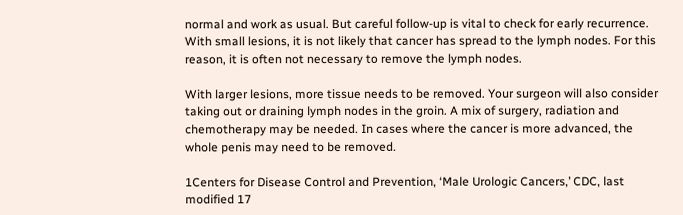normal and work as usual. But careful follow-up is vital to check for early recurrence. With small lesions, it is not likely that cancer has spread to the lymph nodes. For this reason, it is often not necessary to remove the lymph nodes.

With larger lesions, more tissue needs to be removed. Your surgeon will also consider taking out or draining lymph nodes in the groin. A mix of surgery, radiation and chemotherapy may be needed. In cases where the cancer is more advanced, the whole penis may need to be removed.

1Centers for Disease Control and Prevention, ‘Male Urologic Cancers,’ CDC, last modified 17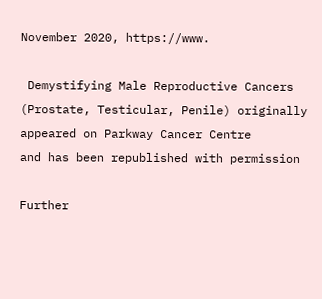November 2020, https://www.

 Demystifying Male Reproductive Cancers (Prostate, Testicular, Penile) originally appeared on Parkway Cancer Centre
and has been republished with permission

Further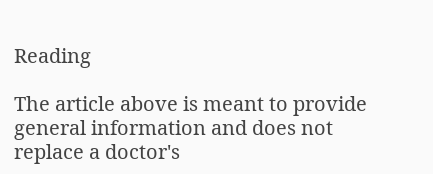Reading

The article above is meant to provide general information and does not replace a doctor's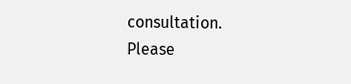consultation.
Please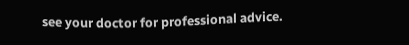see your doctor for professional advice.